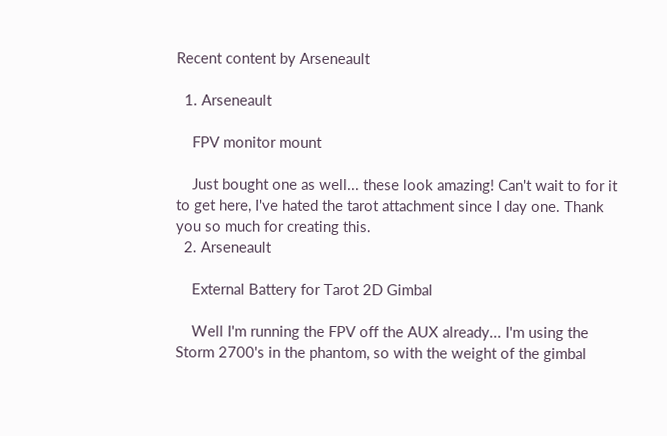Recent content by Arseneault

  1. Arseneault

    FPV monitor mount

    Just bought one as well... these look amazing! Can't wait to for it to get here, I've hated the tarot attachment since I day one. Thank you so much for creating this.
  2. Arseneault

    External Battery for Tarot 2D Gimbal

    Well I'm running the FPV off the AUX already... I'm using the Storm 2700's in the phantom, so with the weight of the gimbal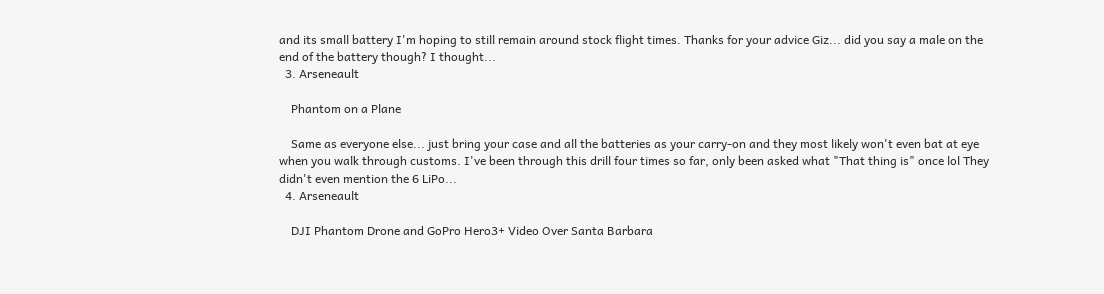and its small battery I'm hoping to still remain around stock flight times. Thanks for your advice Giz... did you say a male on the end of the battery though? I thought...
  3. Arseneault

    Phantom on a Plane

    Same as everyone else... just bring your case and all the batteries as your carry-on and they most likely won't even bat at eye when you walk through customs. I've been through this drill four times so far, only been asked what "That thing is" once lol They didn't even mention the 6 LiPo...
  4. Arseneault

    DJI Phantom Drone and GoPro Hero3+ Video Over Santa Barbara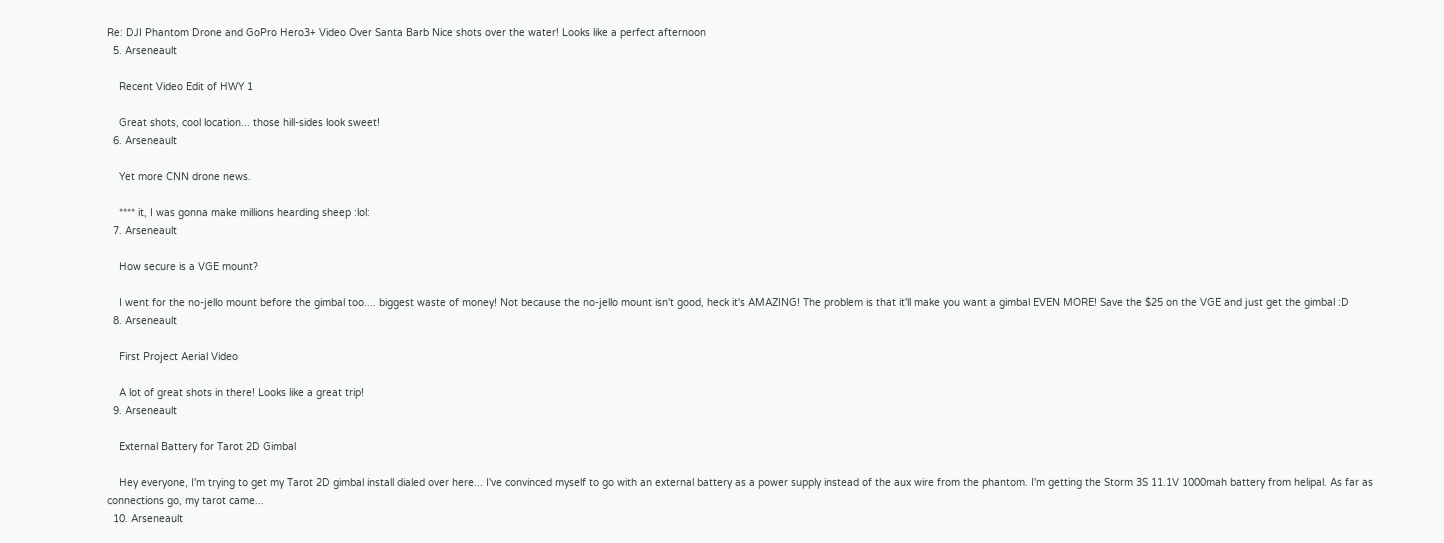Re: DJI Phantom Drone and GoPro Hero3+ Video Over Santa Barb Nice shots over the water! Looks like a perfect afternoon
  5. Arseneault

    Recent Video Edit of HWY 1

    Great shots, cool location... those hill-sides look sweet!
  6. Arseneault

    Yet more CNN drone news.

    **** it, I was gonna make millions hearding sheep :lol:
  7. Arseneault

    How secure is a VGE mount?

    I went for the no-jello mount before the gimbal too.... biggest waste of money! Not because the no-jello mount isn't good, heck it's AMAZING! The problem is that it'll make you want a gimbal EVEN MORE! Save the $25 on the VGE and just get the gimbal :D
  8. Arseneault

    First Project Aerial Video

    A lot of great shots in there! Looks like a great trip!
  9. Arseneault

    External Battery for Tarot 2D Gimbal

    Hey everyone, I'm trying to get my Tarot 2D gimbal install dialed over here... I've convinced myself to go with an external battery as a power supply instead of the aux wire from the phantom. I'm getting the Storm 3S 11.1V 1000mah battery from helipal. As far as connections go, my tarot came...
  10. Arseneault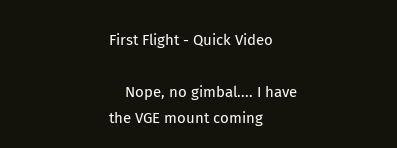First Flight - Quick Video

    Nope, no gimbal.... I have the VGE mount coming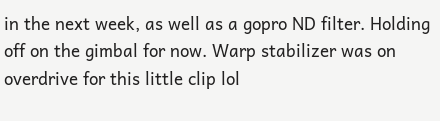in the next week, as well as a gopro ND filter. Holding off on the gimbal for now. Warp stabilizer was on overdrive for this little clip lol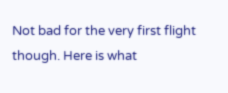Not bad for the very first flight though. Here is what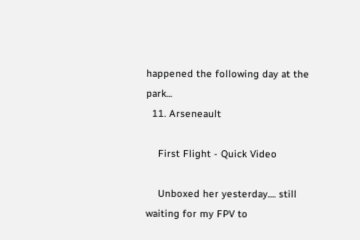happened the following day at the park...
  11. Arseneault

    First Flight - Quick Video

    Unboxed her yesterday.... still waiting for my FPV to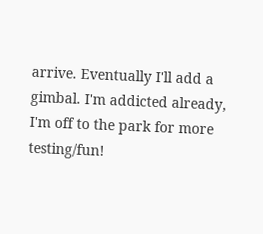arrive. Eventually I'll add a gimbal. I'm addicted already, I'm off to the park for more testing/fun!